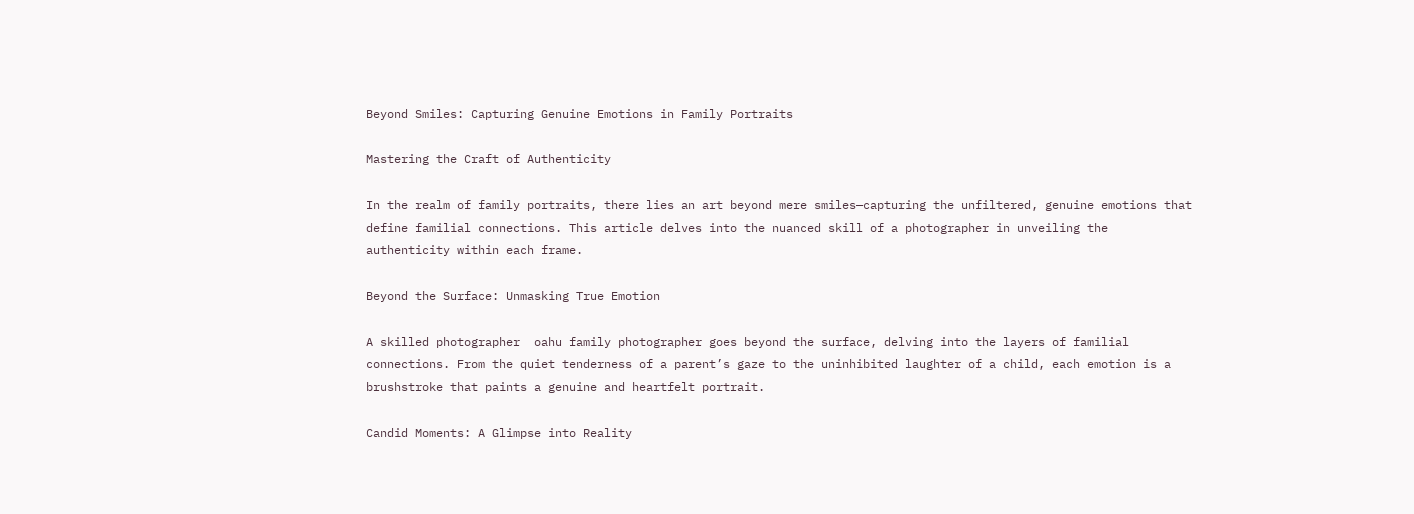Beyond Smiles: Capturing Genuine Emotions in Family Portraits

Mastering the Craft of Authenticity

In the realm of family portraits, there lies an art beyond mere smiles—capturing the unfiltered, genuine emotions that define familial connections. This article delves into the nuanced skill of a photographer in unveiling the authenticity within each frame.

Beyond the Surface: Unmasking True Emotion

A skilled photographer  oahu family photographer goes beyond the surface, delving into the layers of familial connections. From the quiet tenderness of a parent’s gaze to the uninhibited laughter of a child, each emotion is a brushstroke that paints a genuine and heartfelt portrait.

Candid Moments: A Glimpse into Reality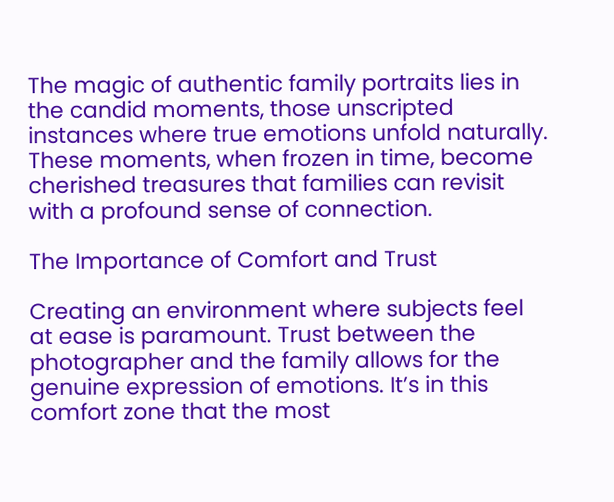The magic of authentic family portraits lies in the candid moments, those unscripted instances where true emotions unfold naturally. These moments, when frozen in time, become cherished treasures that families can revisit with a profound sense of connection.

The Importance of Comfort and Trust

Creating an environment where subjects feel at ease is paramount. Trust between the photographer and the family allows for the genuine expression of emotions. It’s in this comfort zone that the most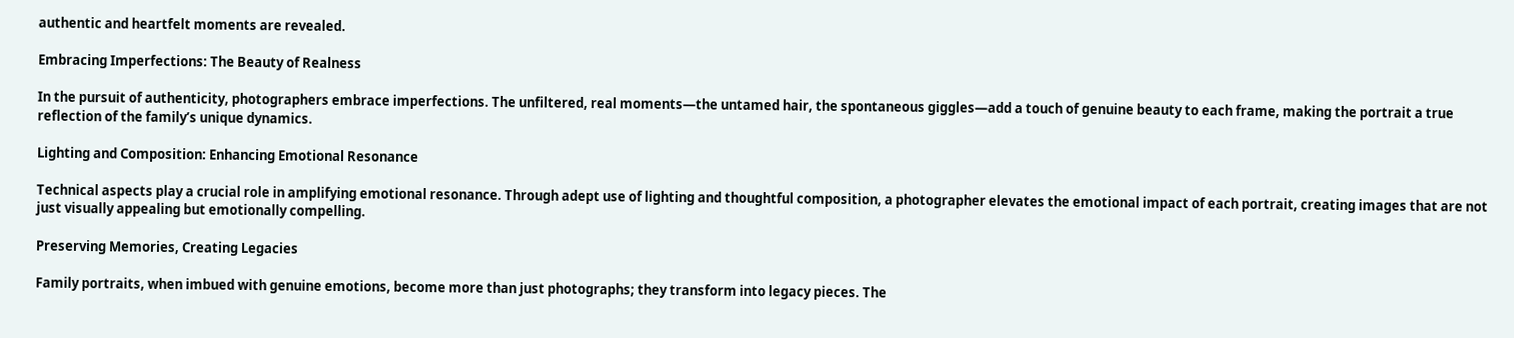authentic and heartfelt moments are revealed.

Embracing Imperfections: The Beauty of Realness

In the pursuit of authenticity, photographers embrace imperfections. The unfiltered, real moments—the untamed hair, the spontaneous giggles—add a touch of genuine beauty to each frame, making the portrait a true reflection of the family’s unique dynamics.

Lighting and Composition: Enhancing Emotional Resonance

Technical aspects play a crucial role in amplifying emotional resonance. Through adept use of lighting and thoughtful composition, a photographer elevates the emotional impact of each portrait, creating images that are not just visually appealing but emotionally compelling.

Preserving Memories, Creating Legacies

Family portraits, when imbued with genuine emotions, become more than just photographs; they transform into legacy pieces. The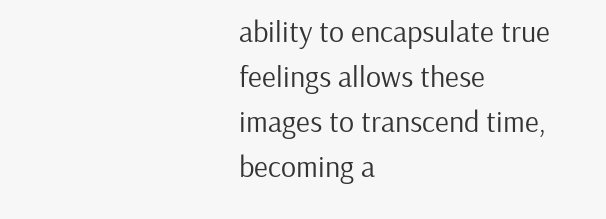ability to encapsulate true feelings allows these images to transcend time, becoming a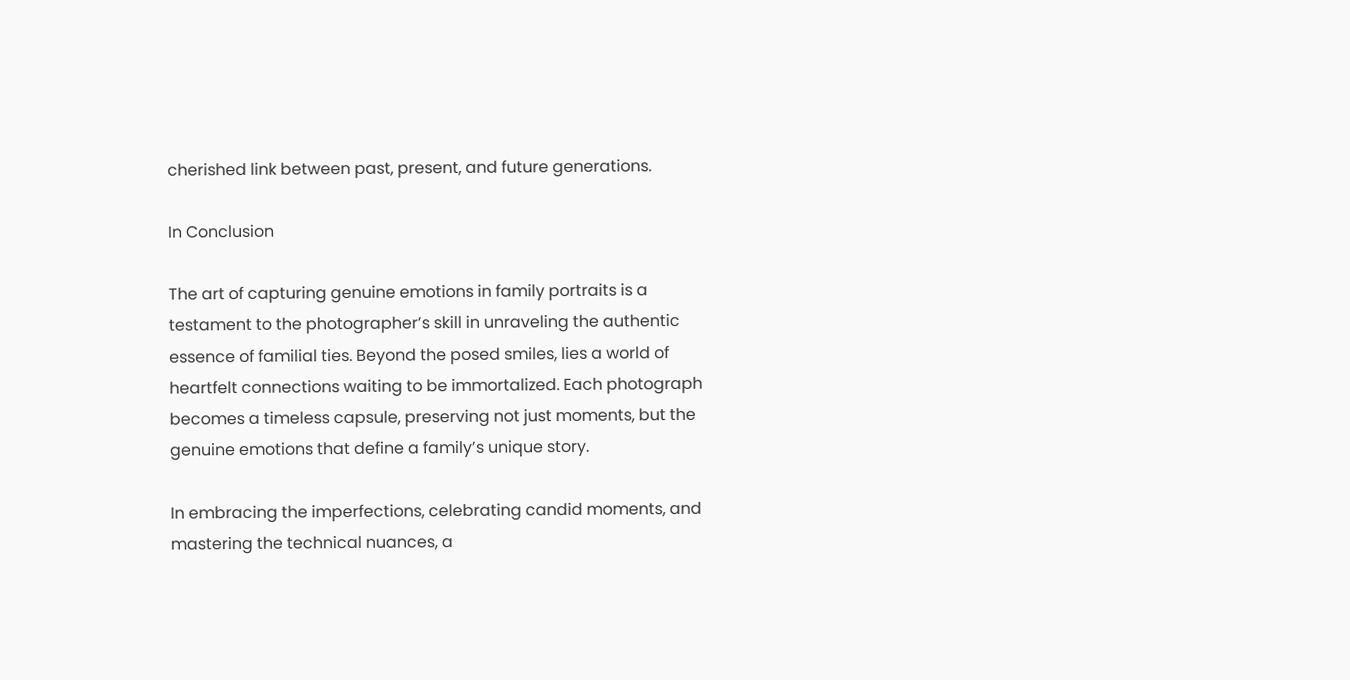cherished link between past, present, and future generations.

In Conclusion

The art of capturing genuine emotions in family portraits is a testament to the photographer’s skill in unraveling the authentic essence of familial ties. Beyond the posed smiles, lies a world of heartfelt connections waiting to be immortalized. Each photograph becomes a timeless capsule, preserving not just moments, but the genuine emotions that define a family’s unique story.

In embracing the imperfections, celebrating candid moments, and mastering the technical nuances, a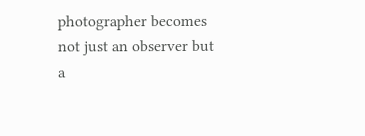photographer becomes not just an observer but a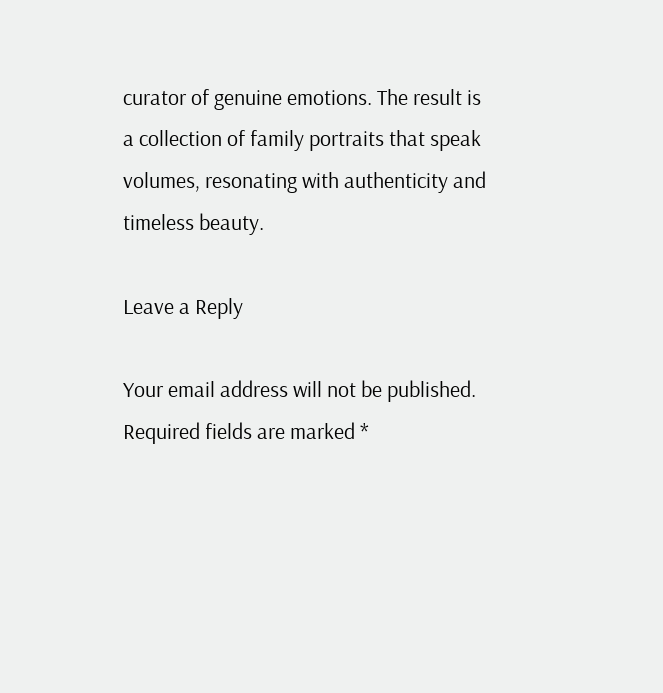curator of genuine emotions. The result is a collection of family portraits that speak volumes, resonating with authenticity and timeless beauty.

Leave a Reply

Your email address will not be published. Required fields are marked *